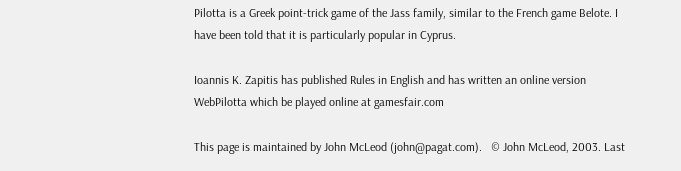Pilotta is a Greek point-trick game of the Jass family, similar to the French game Belote. I have been told that it is particularly popular in Cyprus.

Ioannis K. Zapitis has published Rules in English and has written an online version WebPilotta which be played online at gamesfair.com

This page is maintained by John McLeod (john@pagat.com).   © John McLeod, 2003. Last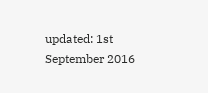updated: 1st September 2016